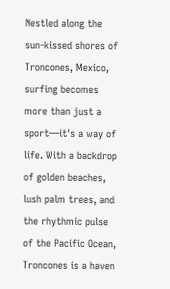Nestled along the sun-kissed shores of Troncones, Mexico, surfing becomes more than just a sport—it's a way of life. With a backdrop of golden beaches, lush palm trees, and the rhythmic pulse of the Pacific Ocean, Troncones is a haven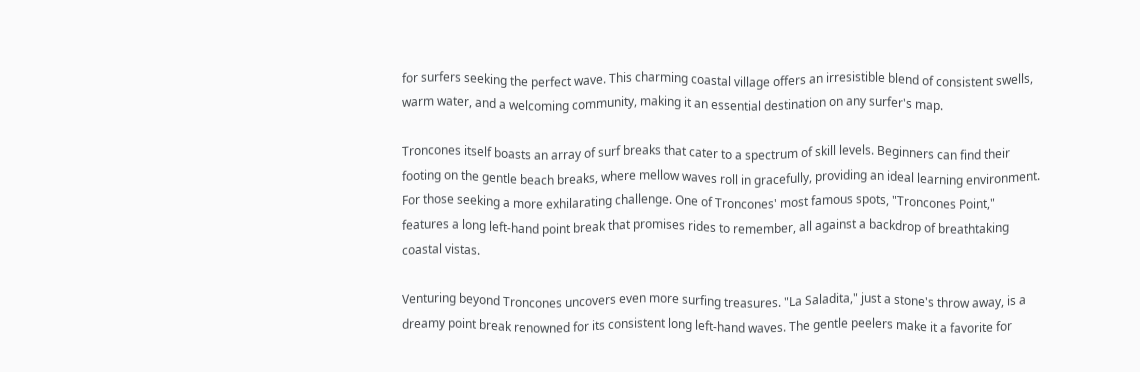for surfers seeking the perfect wave. This charming coastal village offers an irresistible blend of consistent swells, warm water, and a welcoming community, making it an essential destination on any surfer's map.

Troncones itself boasts an array of surf breaks that cater to a spectrum of skill levels. Beginners can find their footing on the gentle beach breaks, where mellow waves roll in gracefully, providing an ideal learning environment. For those seeking a more exhilarating challenge. One of Troncones' most famous spots, "Troncones Point," features a long left-hand point break that promises rides to remember, all against a backdrop of breathtaking coastal vistas.

Venturing beyond Troncones uncovers even more surfing treasures. "La Saladita," just a stone's throw away, is a dreamy point break renowned for its consistent long left-hand waves. The gentle peelers make it a favorite for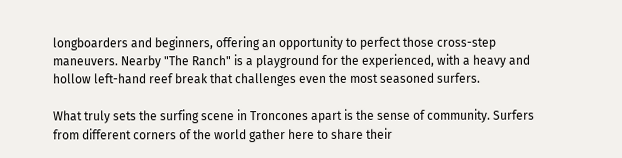longboarders and beginners, offering an opportunity to perfect those cross-step maneuvers. Nearby "The Ranch" is a playground for the experienced, with a heavy and hollow left-hand reef break that challenges even the most seasoned surfers.

What truly sets the surfing scene in Troncones apart is the sense of community. Surfers from different corners of the world gather here to share their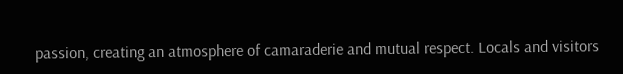passion, creating an atmosphere of camaraderie and mutual respect. Locals and visitors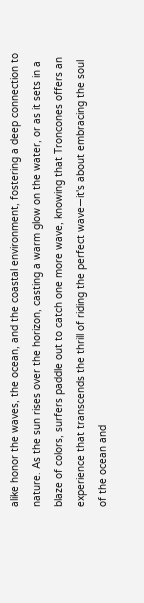alike honor the waves, the ocean, and the coastal environment, fostering a deep connection to nature. As the sun rises over the horizon, casting a warm glow on the water, or as it sets in a blaze of colors, surfers paddle out to catch one more wave, knowing that Troncones offers an experience that transcends the thrill of riding the perfect wave—it's about embracing the soul of the ocean and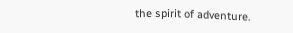the spirit of adventure.